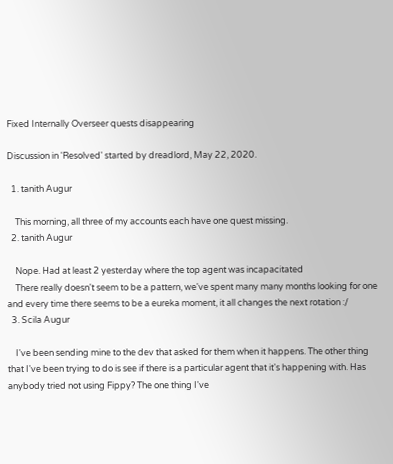Fixed Internally Overseer quests disappearing

Discussion in 'Resolved' started by dreadlord, May 22, 2020.

  1. tanith Augur

    This morning, all three of my accounts each have one quest missing.
  2. tanith Augur

    Nope. Had at least 2 yesterday where the top agent was incapacitated
    There really doesn't seem to be a pattern, we've spent many many months looking for one and every time there seems to be a eureka moment, it all changes the next rotation :/
  3. Scila Augur

    I've been sending mine to the dev that asked for them when it happens. The other thing that I've been trying to do is see if there is a particular agent that it's happening with. Has anybody tried not using Fippy? The one thing I've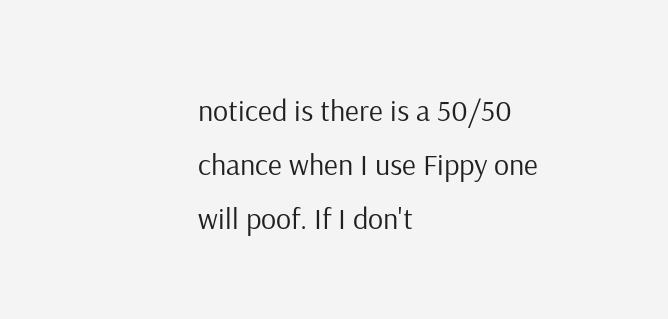noticed is there is a 50/50 chance when I use Fippy one will poof. If I don't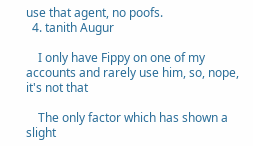use that agent, no poofs.
  4. tanith Augur

    I only have Fippy on one of my accounts and rarely use him, so, nope, it's not that

    The only factor which has shown a slight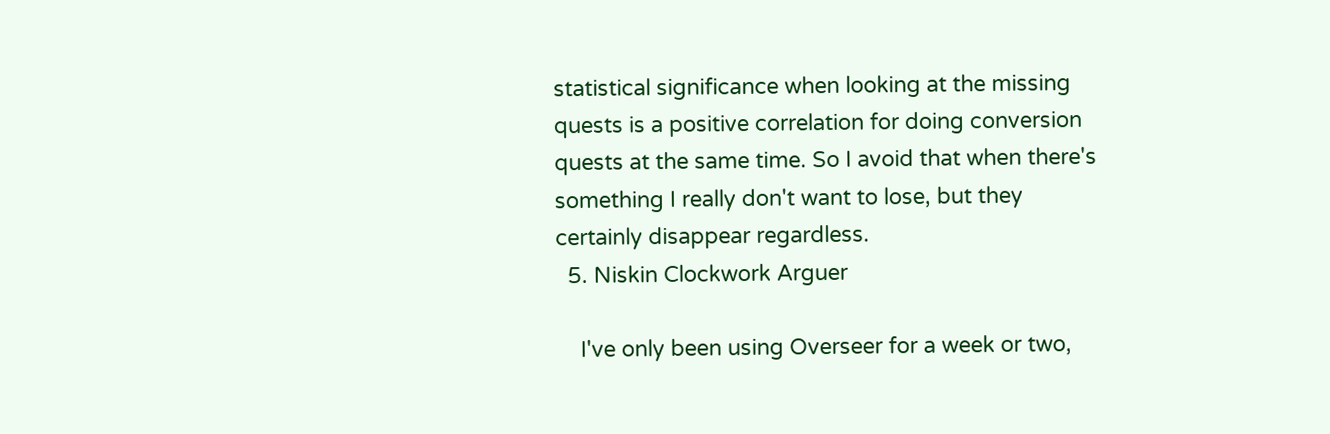statistical significance when looking at the missing quests is a positive correlation for doing conversion quests at the same time. So I avoid that when there's something I really don't want to lose, but they certainly disappear regardless.
  5. Niskin Clockwork Arguer

    I've only been using Overseer for a week or two,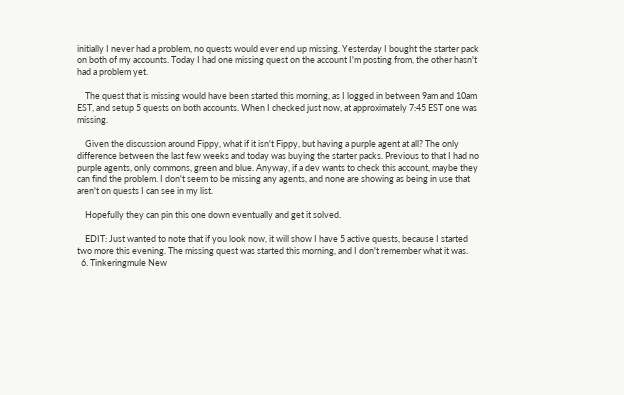initially I never had a problem, no quests would ever end up missing. Yesterday I bought the starter pack on both of my accounts. Today I had one missing quest on the account I'm posting from, the other hasn't had a problem yet.

    The quest that is missing would have been started this morning, as I logged in between 9am and 10am EST, and setup 5 quests on both accounts. When I checked just now, at approximately 7:45 EST one was missing.

    Given the discussion around Fippy, what if it isn't Fippy, but having a purple agent at all? The only difference between the last few weeks and today was buying the starter packs. Previous to that I had no purple agents, only commons, green and blue. Anyway, if a dev wants to check this account, maybe they can find the problem. I don't seem to be missing any agents, and none are showing as being in use that aren't on quests I can see in my list.

    Hopefully they can pin this one down eventually and get it solved.

    EDIT: Just wanted to note that if you look now, it will show I have 5 active quests, because I started two more this evening. The missing quest was started this morning, and I don't remember what it was.
  6. Tinkeringmule New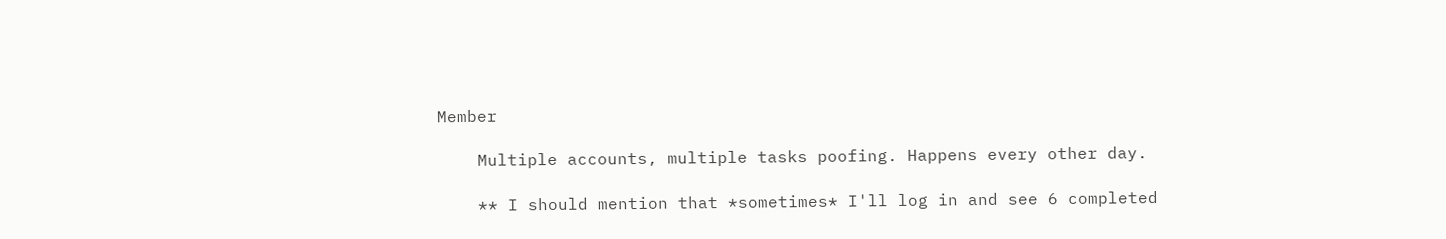Member

    Multiple accounts, multiple tasks poofing. Happens every other day.

    ** I should mention that *sometimes* I'll log in and see 6 completed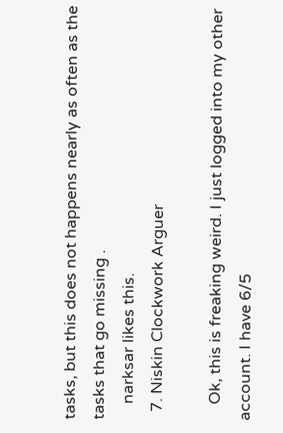tasks, but this does not happens nearly as often as the tasks that go missing .
    narksar likes this.
  7. Niskin Clockwork Arguer

    Ok, this is freaking weird. I just logged into my other account. I have 6/5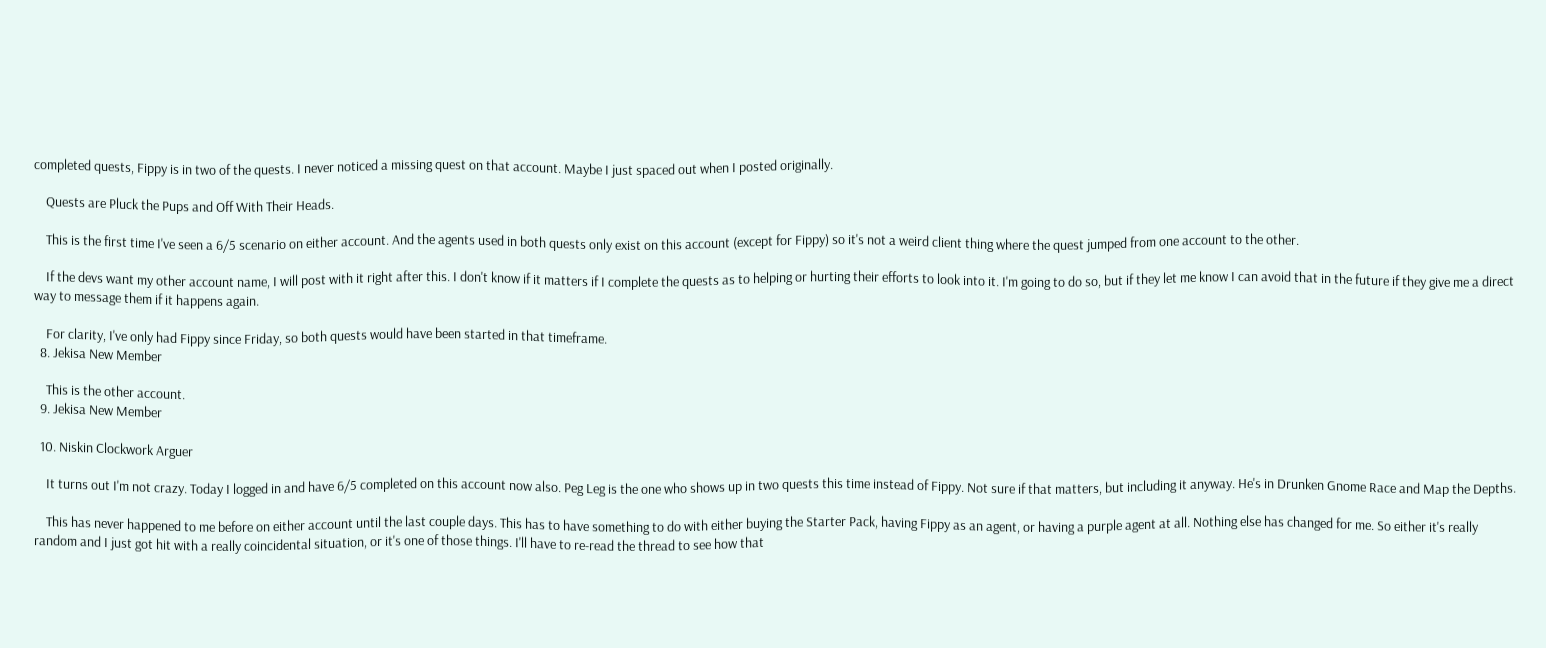completed quests, Fippy is in two of the quests. I never noticed a missing quest on that account. Maybe I just spaced out when I posted originally.

    Quests are Pluck the Pups and Off With Their Heads.

    This is the first time I've seen a 6/5 scenario on either account. And the agents used in both quests only exist on this account (except for Fippy) so it's not a weird client thing where the quest jumped from one account to the other.

    If the devs want my other account name, I will post with it right after this. I don't know if it matters if I complete the quests as to helping or hurting their efforts to look into it. I'm going to do so, but if they let me know I can avoid that in the future if they give me a direct way to message them if it happens again.

    For clarity, I've only had Fippy since Friday, so both quests would have been started in that timeframe.
  8. Jekisa New Member

    This is the other account.
  9. Jekisa New Member

  10. Niskin Clockwork Arguer

    It turns out I'm not crazy. Today I logged in and have 6/5 completed on this account now also. Peg Leg is the one who shows up in two quests this time instead of Fippy. Not sure if that matters, but including it anyway. He's in Drunken Gnome Race and Map the Depths.

    This has never happened to me before on either account until the last couple days. This has to have something to do with either buying the Starter Pack, having Fippy as an agent, or having a purple agent at all. Nothing else has changed for me. So either it's really random and I just got hit with a really coincidental situation, or it's one of those things. I'll have to re-read the thread to see how that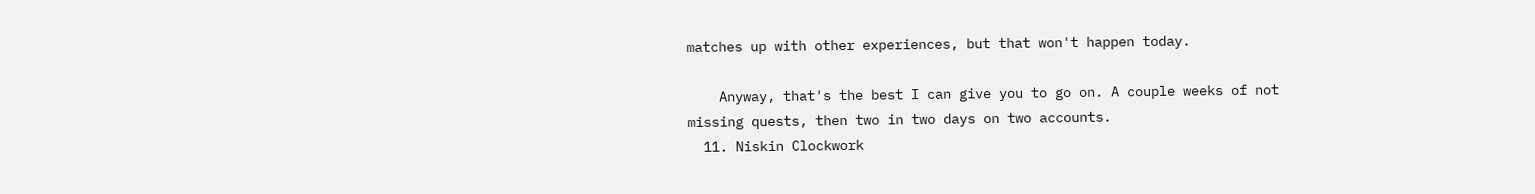matches up with other experiences, but that won't happen today.

    Anyway, that's the best I can give you to go on. A couple weeks of not missing quests, then two in two days on two accounts.
  11. Niskin Clockwork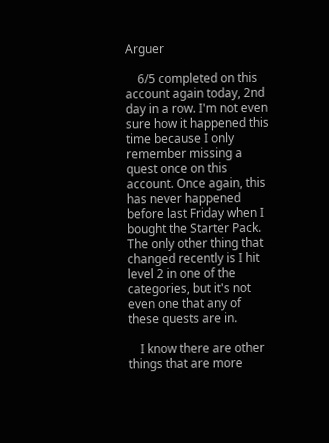Arguer

    6/5 completed on this account again today, 2nd day in a row. I'm not even sure how it happened this time because I only remember missing a quest once on this account. Once again, this has never happened before last Friday when I bought the Starter Pack. The only other thing that changed recently is I hit level 2 in one of the categories, but it's not even one that any of these quests are in.

    I know there are other things that are more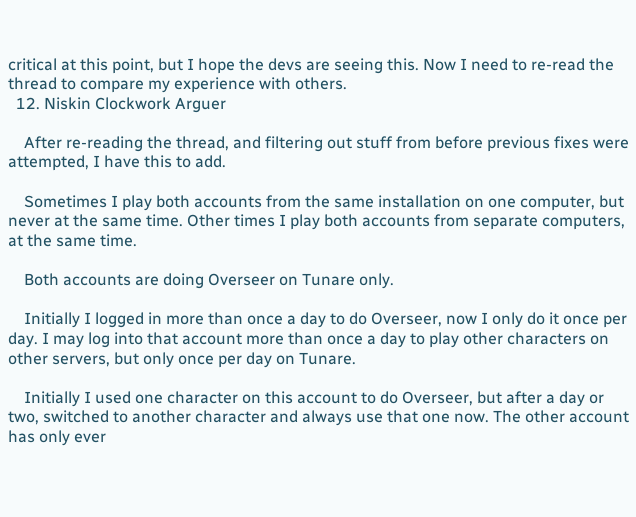critical at this point, but I hope the devs are seeing this. Now I need to re-read the thread to compare my experience with others.
  12. Niskin Clockwork Arguer

    After re-reading the thread, and filtering out stuff from before previous fixes were attempted, I have this to add.

    Sometimes I play both accounts from the same installation on one computer, but never at the same time. Other times I play both accounts from separate computers, at the same time.

    Both accounts are doing Overseer on Tunare only.

    Initially I logged in more than once a day to do Overseer, now I only do it once per day. I may log into that account more than once a day to play other characters on other servers, but only once per day on Tunare.

    Initially I used one character on this account to do Overseer, but after a day or two, switched to another character and always use that one now. The other account has only ever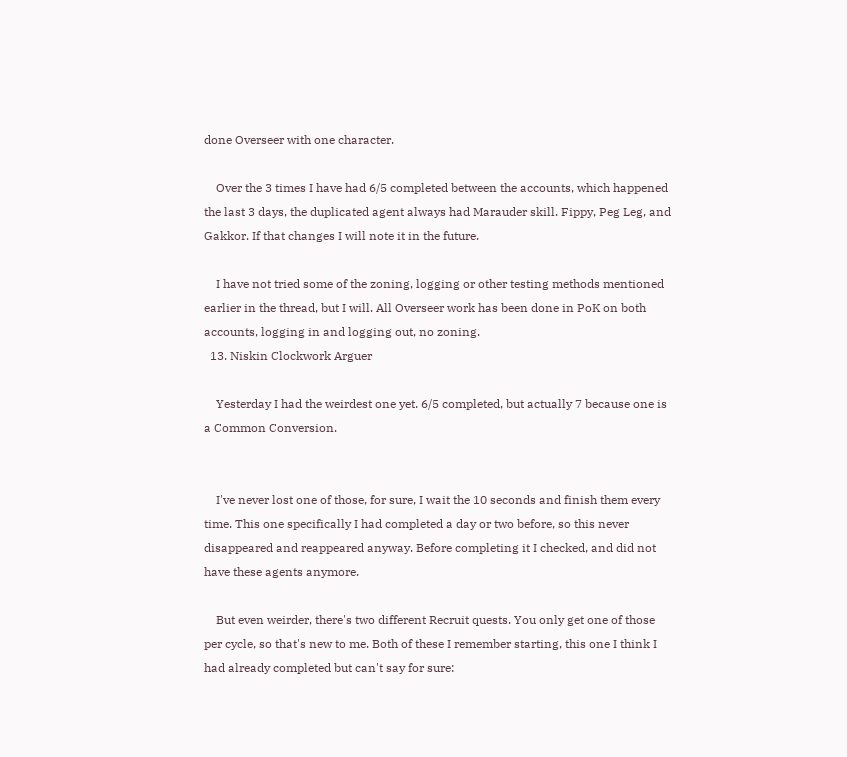done Overseer with one character.

    Over the 3 times I have had 6/5 completed between the accounts, which happened the last 3 days, the duplicated agent always had Marauder skill. Fippy, Peg Leg, and Gakkor. If that changes I will note it in the future.

    I have not tried some of the zoning, logging or other testing methods mentioned earlier in the thread, but I will. All Overseer work has been done in PoK on both accounts, logging in and logging out, no zoning.
  13. Niskin Clockwork Arguer

    Yesterday I had the weirdest one yet. 6/5 completed, but actually 7 because one is a Common Conversion.


    I've never lost one of those, for sure, I wait the 10 seconds and finish them every time. This one specifically I had completed a day or two before, so this never disappeared and reappeared anyway. Before completing it I checked, and did not have these agents anymore.

    But even weirder, there's two different Recruit quests. You only get one of those per cycle, so that's new to me. Both of these I remember starting, this one I think I had already completed but can't say for sure: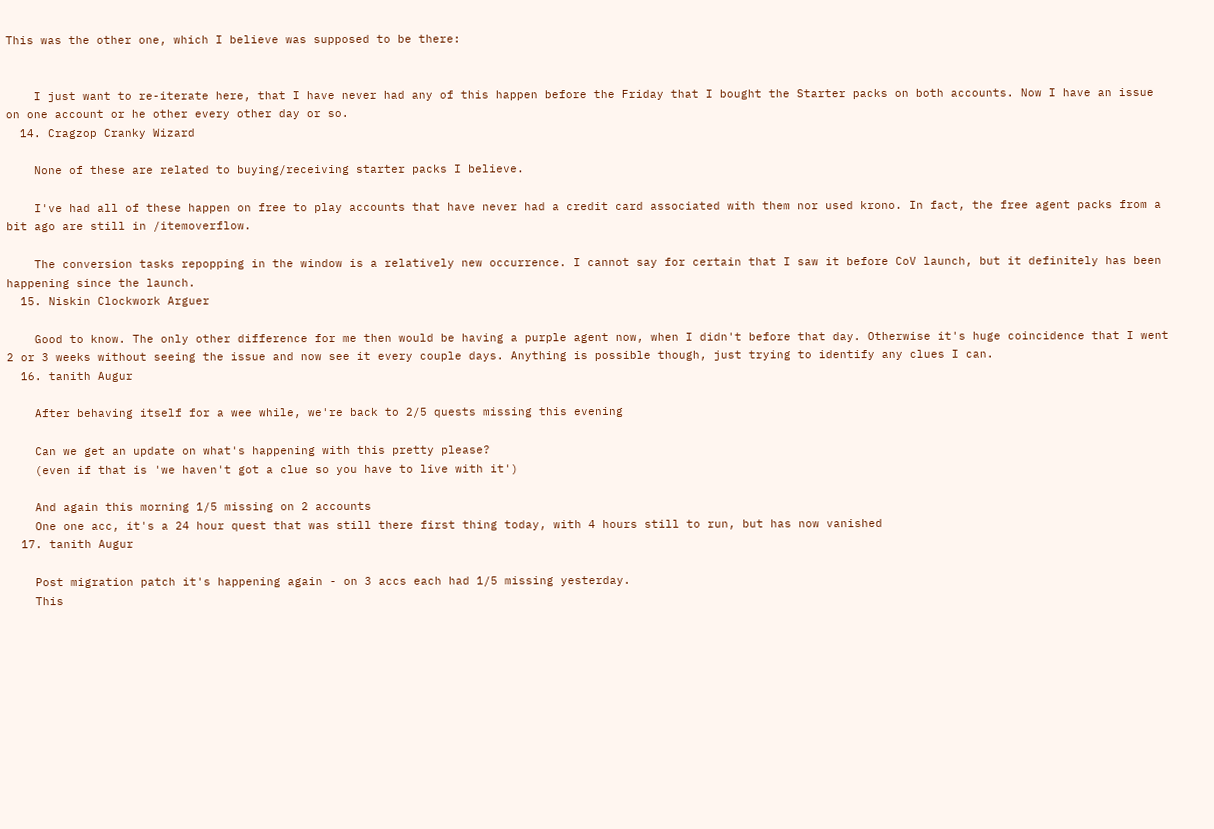This was the other one, which I believe was supposed to be there:


    I just want to re-iterate here, that I have never had any of this happen before the Friday that I bought the Starter packs on both accounts. Now I have an issue on one account or he other every other day or so.
  14. Cragzop Cranky Wizard

    None of these are related to buying/receiving starter packs I believe.

    I've had all of these happen on free to play accounts that have never had a credit card associated with them nor used krono. In fact, the free agent packs from a bit ago are still in /itemoverflow.

    The conversion tasks repopping in the window is a relatively new occurrence. I cannot say for certain that I saw it before CoV launch, but it definitely has been happening since the launch.
  15. Niskin Clockwork Arguer

    Good to know. The only other difference for me then would be having a purple agent now, when I didn't before that day. Otherwise it's huge coincidence that I went 2 or 3 weeks without seeing the issue and now see it every couple days. Anything is possible though, just trying to identify any clues I can.
  16. tanith Augur

    After behaving itself for a wee while, we're back to 2/5 quests missing this evening

    Can we get an update on what's happening with this pretty please?
    (even if that is 'we haven't got a clue so you have to live with it')

    And again this morning 1/5 missing on 2 accounts
    One one acc, it's a 24 hour quest that was still there first thing today, with 4 hours still to run, but has now vanished
  17. tanith Augur

    Post migration patch it's happening again - on 3 accs each had 1/5 missing yesterday.
    This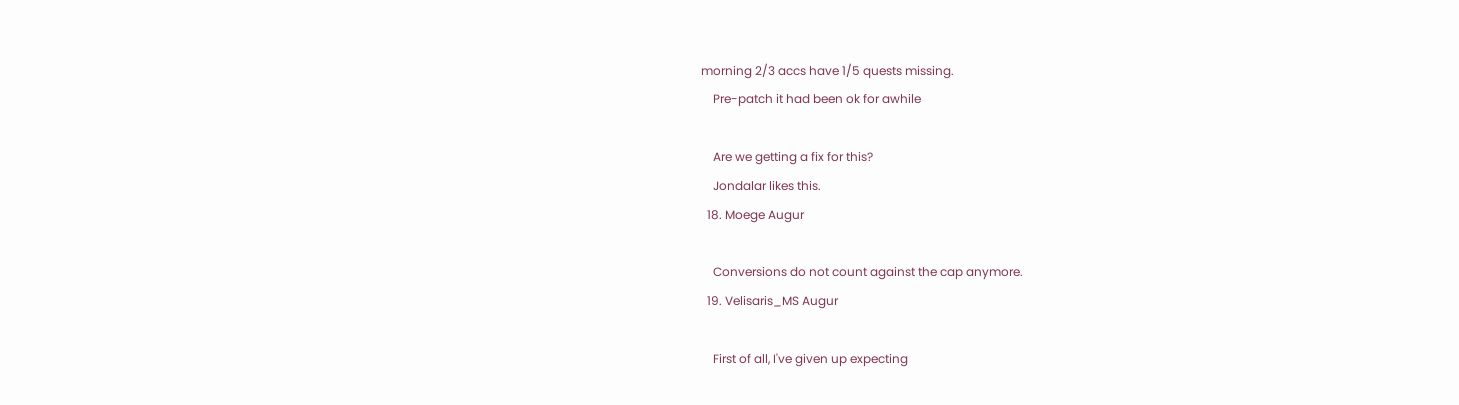morning 2/3 accs have 1/5 quests missing.
    Pre-patch it had been ok for awhile

    Are we getting a fix for this?
    Jondalar likes this.
  18. Moege Augur

    Conversions do not count against the cap anymore.
  19. Velisaris_MS Augur

    First of all, I've given up expecting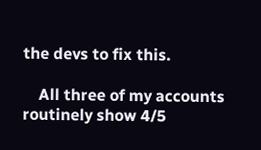the devs to fix this.

    All three of my accounts routinely show 4/5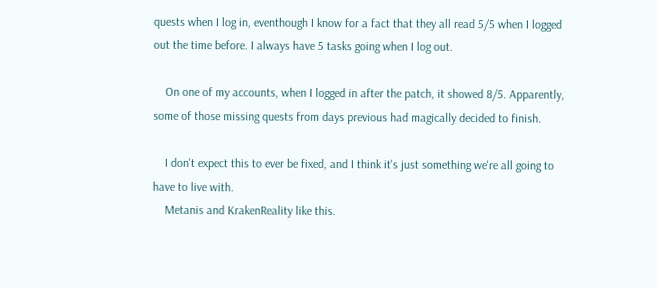quests when I log in, eventhough I know for a fact that they all read 5/5 when I logged out the time before. I always have 5 tasks going when I log out.

    On one of my accounts, when I logged in after the patch, it showed 8/5. Apparently, some of those missing quests from days previous had magically decided to finish.

    I don't expect this to ever be fixed, and I think it's just something we're all going to have to live with.
    Metanis and KrakenReality like this.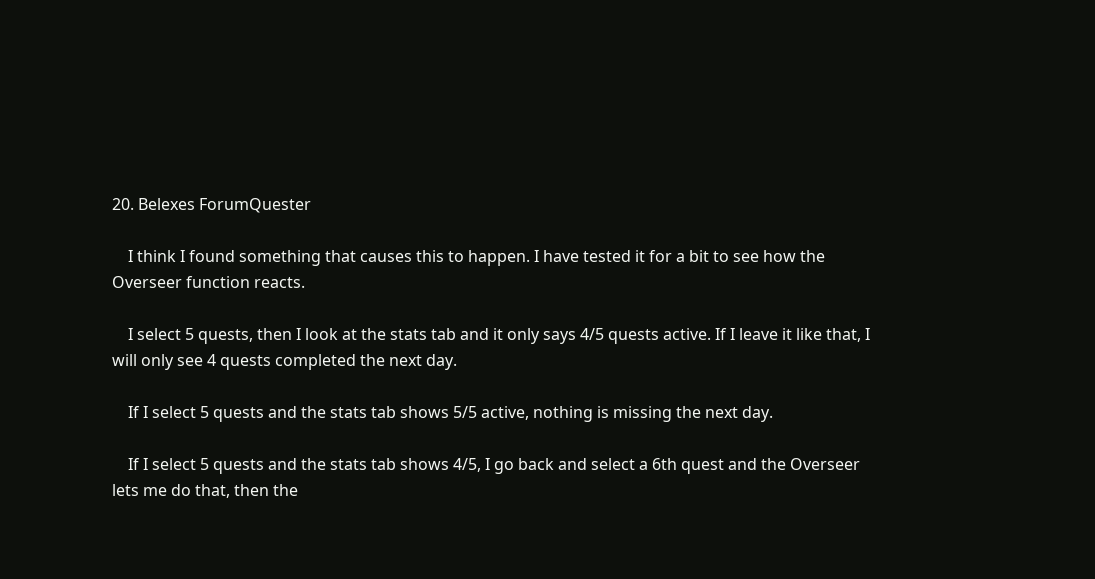20. Belexes ForumQuester

    I think I found something that causes this to happen. I have tested it for a bit to see how the Overseer function reacts.

    I select 5 quests, then I look at the stats tab and it only says 4/5 quests active. If I leave it like that, I will only see 4 quests completed the next day.

    If I select 5 quests and the stats tab shows 5/5 active, nothing is missing the next day.

    If I select 5 quests and the stats tab shows 4/5, I go back and select a 6th quest and the Overseer lets me do that, then the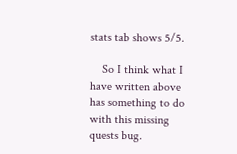stats tab shows 5/5.

    So I think what I have written above has something to do with this missing quests bug.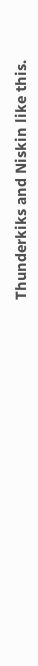Thunderkiks and Niskin like this.